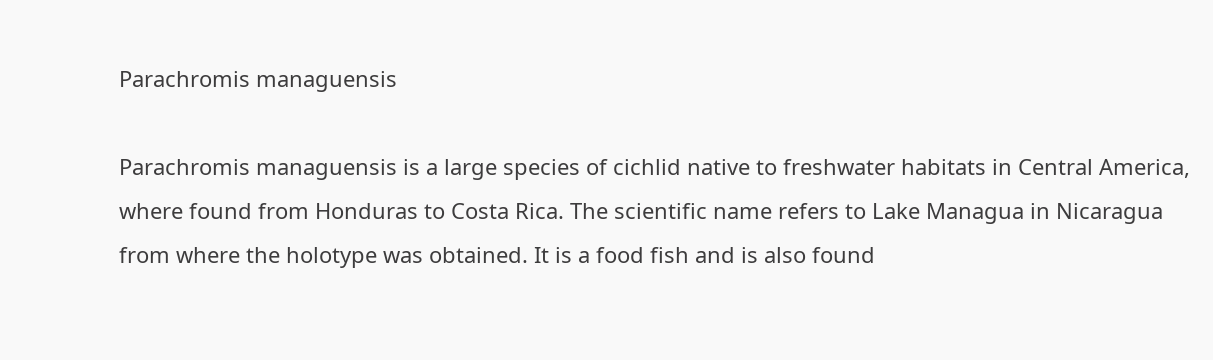Parachromis managuensis

Parachromis managuensis is a large species of cichlid native to freshwater habitats in Central America, where found from Honduras to Costa Rica. The scientific name refers to Lake Managua in Nicaragua from where the holotype was obtained. It is a food fish and is also found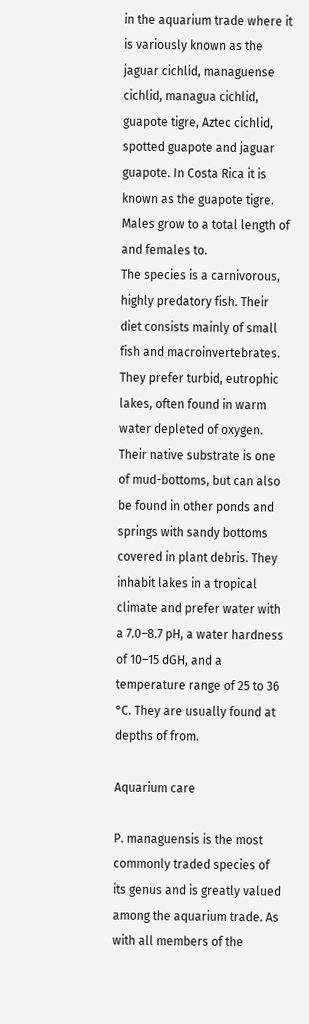in the aquarium trade where it is variously known as the jaguar cichlid, managuense cichlid, managua cichlid, guapote tigre, Aztec cichlid, spotted guapote and jaguar guapote. In Costa Rica it is known as the guapote tigre. Males grow to a total length of and females to.
The species is a carnivorous, highly predatory fish. Their diet consists mainly of small fish and macroinvertebrates. They prefer turbid, eutrophic lakes, often found in warm water depleted of oxygen. Their native substrate is one of mud-bottoms, but can also be found in other ponds and springs with sandy bottoms covered in plant debris. They inhabit lakes in a tropical climate and prefer water with a 7.0–8.7 pH, a water hardness of 10–15 dGH, and a temperature range of 25 to 36 °C. They are usually found at depths of from.

Aquarium care

P. managuensis is the most commonly traded species of its genus and is greatly valued among the aquarium trade. As with all members of the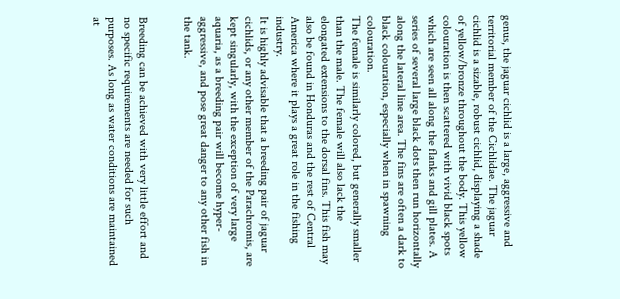genus, the jaguar cichlid is a large, aggressive and territorial member of the Cichlidae. The jaguar cichlid is a sizable, robust cichlid, displaying a shade of yellow/bronze throughout the body. This yellow colouration is then scattered with vivid black spots which are seen all along the flanks and gill plates. A series of several large black dots then run horizontally along the lateral line area. The fins are often a dark to black colouration, especially when in spawning colouration.
The female is similarly colored, but generally smaller than the male. The female will also lack the elongated extensions to the dorsal fins. This fish may also be found in Honduras and the rest of Central America where it plays a great role in the fishing industry.
It is highly advisable that a breeding pair of jaguar cichlids, or any other member of the Parachromis, are kept singularly, with the exception of very large aquaria, as a breeding pair will become hyper-aggressive, and pose great danger to any other fish in the tank.


Breeding can be achieved with very little effort and no specific requirements are needed for such purposes. As long as water conditions are maintained at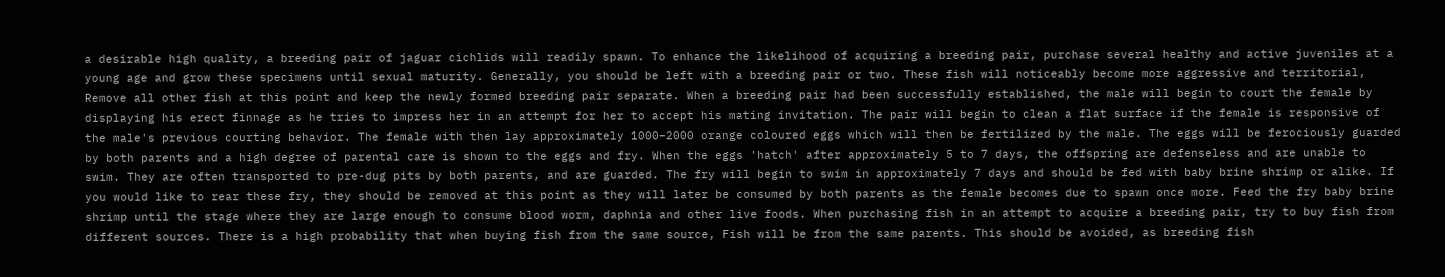a desirable high quality, a breeding pair of jaguar cichlids will readily spawn. To enhance the likelihood of acquiring a breeding pair, purchase several healthy and active juveniles at a young age and grow these specimens until sexual maturity. Generally, you should be left with a breeding pair or two. These fish will noticeably become more aggressive and territorial, Remove all other fish at this point and keep the newly formed breeding pair separate. When a breeding pair had been successfully established, the male will begin to court the female by displaying his erect finnage as he tries to impress her in an attempt for her to accept his mating invitation. The pair will begin to clean a flat surface if the female is responsive of the male's previous courting behavior. The female with then lay approximately 1000–2000 orange coloured eggs which will then be fertilized by the male. The eggs will be ferociously guarded by both parents and a high degree of parental care is shown to the eggs and fry. When the eggs 'hatch' after approximately 5 to 7 days, the offspring are defenseless and are unable to swim. They are often transported to pre-dug pits by both parents, and are guarded. The fry will begin to swim in approximately 7 days and should be fed with baby brine shrimp or alike. If you would like to rear these fry, they should be removed at this point as they will later be consumed by both parents as the female becomes due to spawn once more. Feed the fry baby brine shrimp until the stage where they are large enough to consume blood worm, daphnia and other live foods. When purchasing fish in an attempt to acquire a breeding pair, try to buy fish from different sources. There is a high probability that when buying fish from the same source, Fish will be from the same parents. This should be avoided, as breeding fish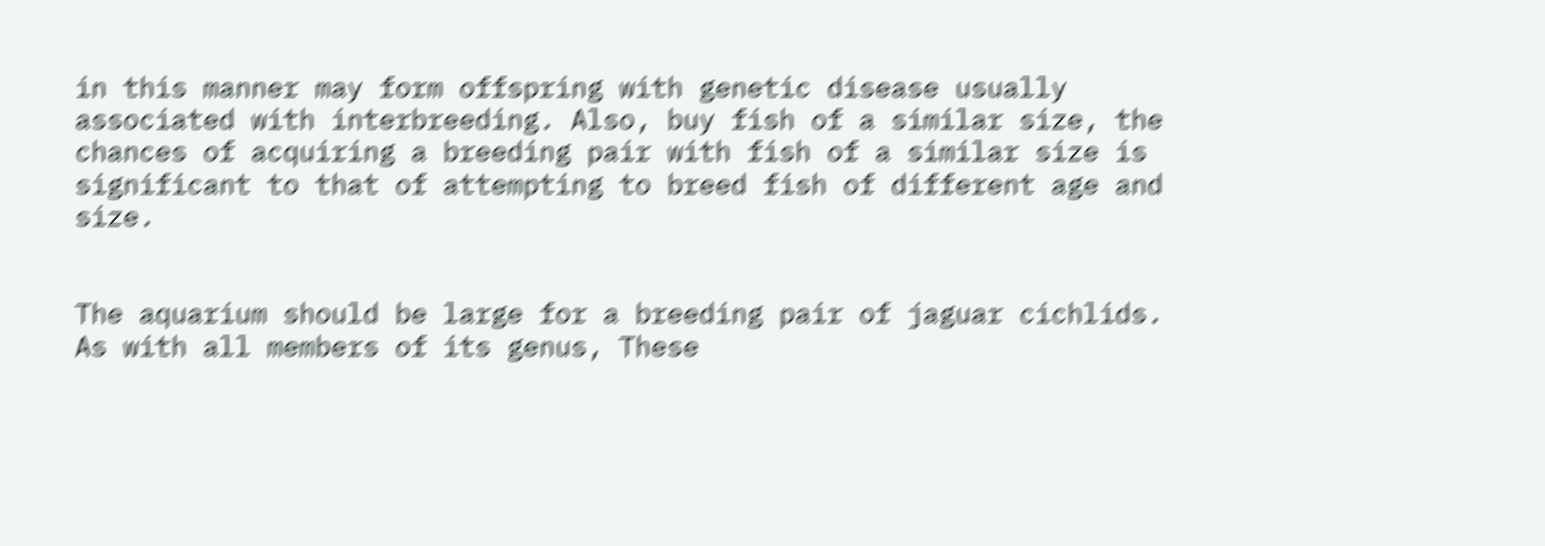in this manner may form offspring with genetic disease usually associated with interbreeding. Also, buy fish of a similar size, the chances of acquiring a breeding pair with fish of a similar size is significant to that of attempting to breed fish of different age and size.


The aquarium should be large for a breeding pair of jaguar cichlids. As with all members of its genus, These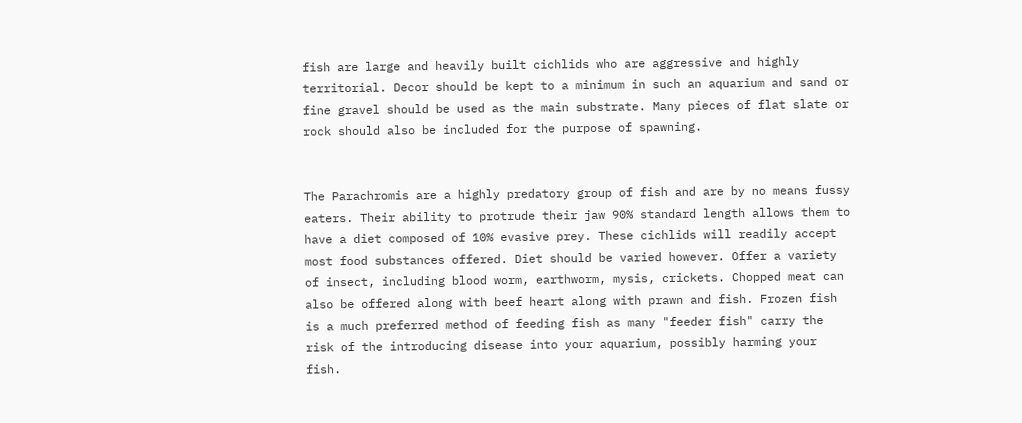fish are large and heavily built cichlids who are aggressive and highly territorial. Decor should be kept to a minimum in such an aquarium and sand or fine gravel should be used as the main substrate. Many pieces of flat slate or rock should also be included for the purpose of spawning.


The Parachromis are a highly predatory group of fish and are by no means fussy eaters. Their ability to protrude their jaw 90% standard length allows them to have a diet composed of 10% evasive prey. These cichlids will readily accept most food substances offered. Diet should be varied however. Offer a variety of insect, including blood worm, earthworm, mysis, crickets. Chopped meat can also be offered along with beef heart along with prawn and fish. Frozen fish is a much preferred method of feeding fish as many "feeder fish" carry the risk of the introducing disease into your aquarium, possibly harming your fish.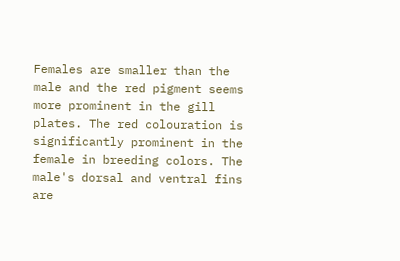Females are smaller than the male and the red pigment seems more prominent in the gill plates. The red colouration is significantly prominent in the female in breeding colors. The male's dorsal and ventral fins are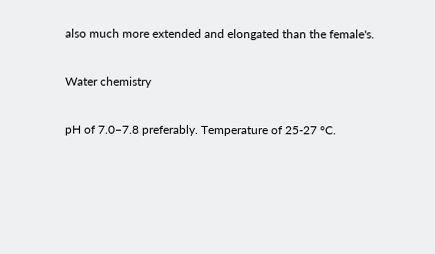also much more extended and elongated than the female's.

Water chemistry

pH of 7.0–7.8 preferably. Temperature of 25-27 °C.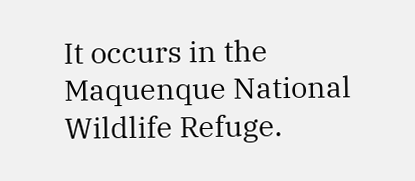It occurs in the Maquenque National Wildlife Refuge.